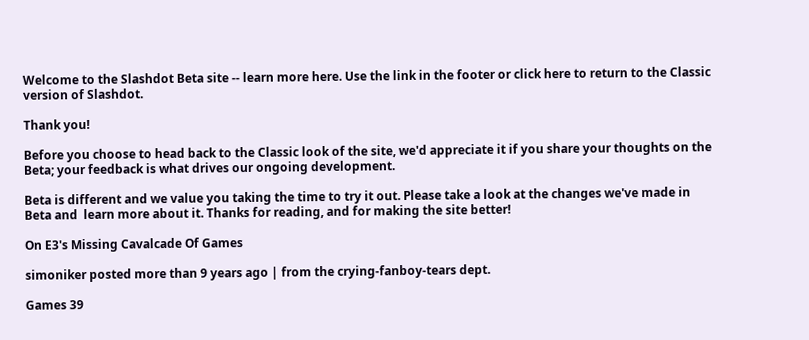Welcome to the Slashdot Beta site -- learn more here. Use the link in the footer or click here to return to the Classic version of Slashdot.

Thank you!

Before you choose to head back to the Classic look of the site, we'd appreciate it if you share your thoughts on the Beta; your feedback is what drives our ongoing development.

Beta is different and we value you taking the time to try it out. Please take a look at the changes we've made in Beta and  learn more about it. Thanks for reading, and for making the site better!

On E3's Missing Cavalcade Of Games

simoniker posted more than 9 years ago | from the crying-fanboy-tears dept.

Games 39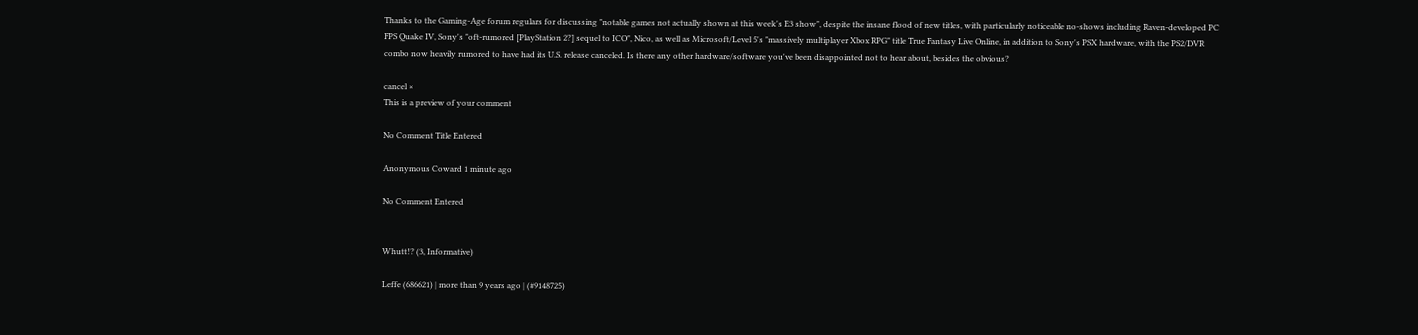Thanks to the Gaming-Age forum regulars for discussing "notable games not actually shown at this week's E3 show", despite the insane flood of new titles, with particularly noticeable no-shows including Raven-developed PC FPS Quake IV, Sony's "oft-rumored [PlayStation 2?] sequel to ICO", Nico, as well as Microsoft/Level 5's "massively multiplayer Xbox RPG" title True Fantasy Live Online, in addition to Sony's PSX hardware, with the PS2/DVR combo now heavily rumored to have had its U.S. release canceled. Is there any other hardware/software you've been disappointed not to hear about, besides the obvious?

cancel ×
This is a preview of your comment

No Comment Title Entered

Anonymous Coward 1 minute ago

No Comment Entered


Whutt!? (3, Informative)

Leffe (686621) | more than 9 years ago | (#9148725)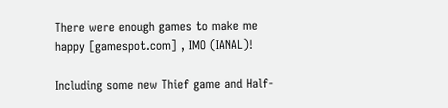There were enough games to make me happy [gamespot.com] , IMO (IANAL)!

Including some new Thief game and Half-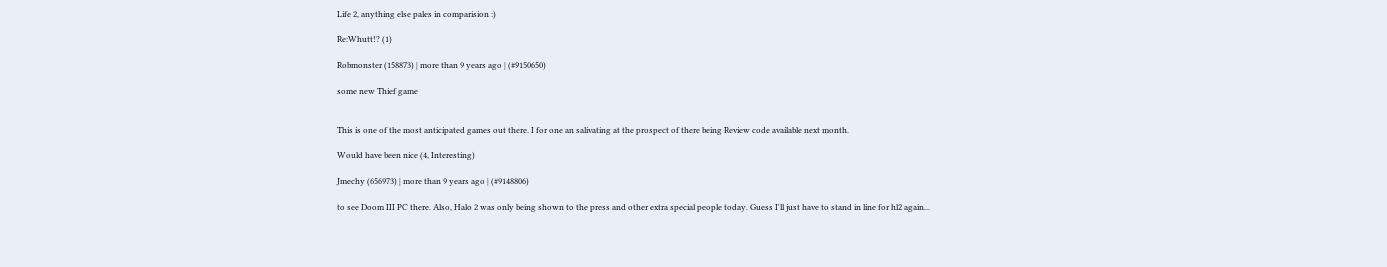Life 2, anything else pales in comparision :)

Re:Whutt!? (1)

Robmonster (158873) | more than 9 years ago | (#9150650)

some new Thief game


This is one of the most anticipated games out there. I for one an salivating at the prospect of there being Review code available next month.

Would have been nice (4, Interesting)

Jmechy (656973) | more than 9 years ago | (#9148806)

to see Doom III PC there. Also, Halo 2 was only being shown to the press and other extra special people today. Guess I'll just have to stand in line for hl2 again...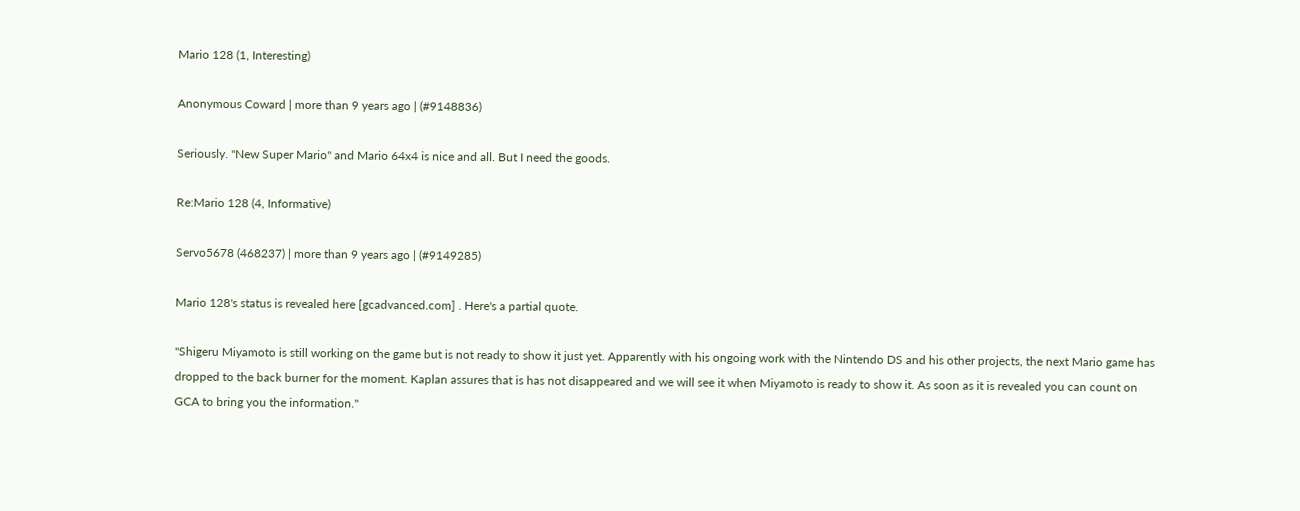Mario 128 (1, Interesting)

Anonymous Coward | more than 9 years ago | (#9148836)

Seriously. "New Super Mario" and Mario 64x4 is nice and all. But I need the goods.

Re:Mario 128 (4, Informative)

Servo5678 (468237) | more than 9 years ago | (#9149285)

Mario 128's status is revealed here [gcadvanced.com] . Here's a partial quote.

"Shigeru Miyamoto is still working on the game but is not ready to show it just yet. Apparently with his ongoing work with the Nintendo DS and his other projects, the next Mario game has dropped to the back burner for the moment. Kaplan assures that is has not disappeared and we will see it when Miyamoto is ready to show it. As soon as it is revealed you can count on GCA to bring you the information."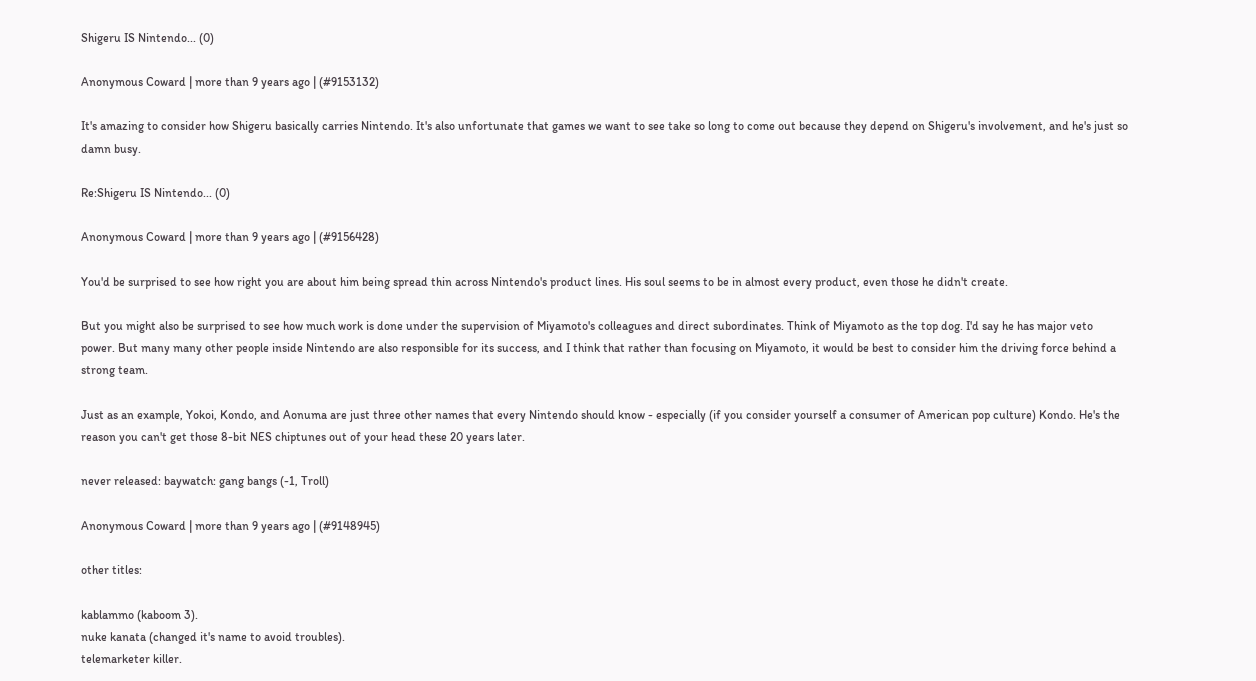Shigeru IS Nintendo... (0)

Anonymous Coward | more than 9 years ago | (#9153132)

It's amazing to consider how Shigeru basically carries Nintendo. It's also unfortunate that games we want to see take so long to come out because they depend on Shigeru's involvement, and he's just so damn busy.

Re:Shigeru IS Nintendo... (0)

Anonymous Coward | more than 9 years ago | (#9156428)

You'd be surprised to see how right you are about him being spread thin across Nintendo's product lines. His soul seems to be in almost every product, even those he didn't create.

But you might also be surprised to see how much work is done under the supervision of Miyamoto's colleagues and direct subordinates. Think of Miyamoto as the top dog. I'd say he has major veto power. But many many other people inside Nintendo are also responsible for its success, and I think that rather than focusing on Miyamoto, it would be best to consider him the driving force behind a strong team.

Just as an example, Yokoi, Kondo, and Aonuma are just three other names that every Nintendo should know - especially (if you consider yourself a consumer of American pop culture) Kondo. He's the reason you can't get those 8-bit NES chiptunes out of your head these 20 years later.

never released: baywatch: gang bangs (-1, Troll)

Anonymous Coward | more than 9 years ago | (#9148945)

other titles:

kablammo (kaboom 3).
nuke kanata (changed it's name to avoid troubles).
telemarketer killer.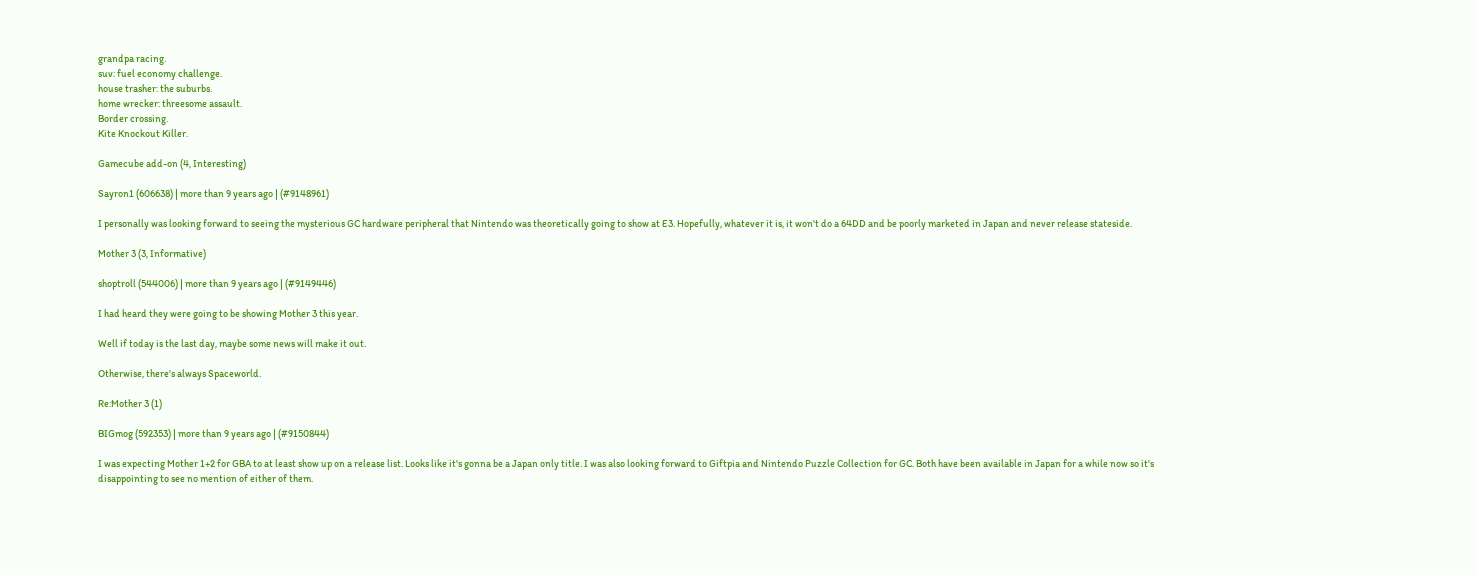grandpa racing.
suv: fuel economy challenge.
house trasher: the suburbs.
home wrecker: threesome assault.
Border crossing.
Kite Knockout Killer.

Gamecube add-on (4, Interesting)

Sayron1 (606638) | more than 9 years ago | (#9148961)

I personally was looking forward to seeing the mysterious GC hardware peripheral that Nintendo was theoretically going to show at E3. Hopefully, whatever it is, it won't do a 64DD and be poorly marketed in Japan and never release stateside.

Mother 3 (3, Informative)

shoptroll (544006) | more than 9 years ago | (#9149446)

I had heard they were going to be showing Mother 3 this year.

Well if today is the last day, maybe some news will make it out.

Otherwise, there's always Spaceworld.

Re:Mother 3 (1)

BIGmog (592353) | more than 9 years ago | (#9150844)

I was expecting Mother 1+2 for GBA to at least show up on a release list. Looks like it's gonna be a Japan only title. I was also looking forward to Giftpia and Nintendo Puzzle Collection for GC. Both have been available in Japan for a while now so it's disappointing to see no mention of either of them.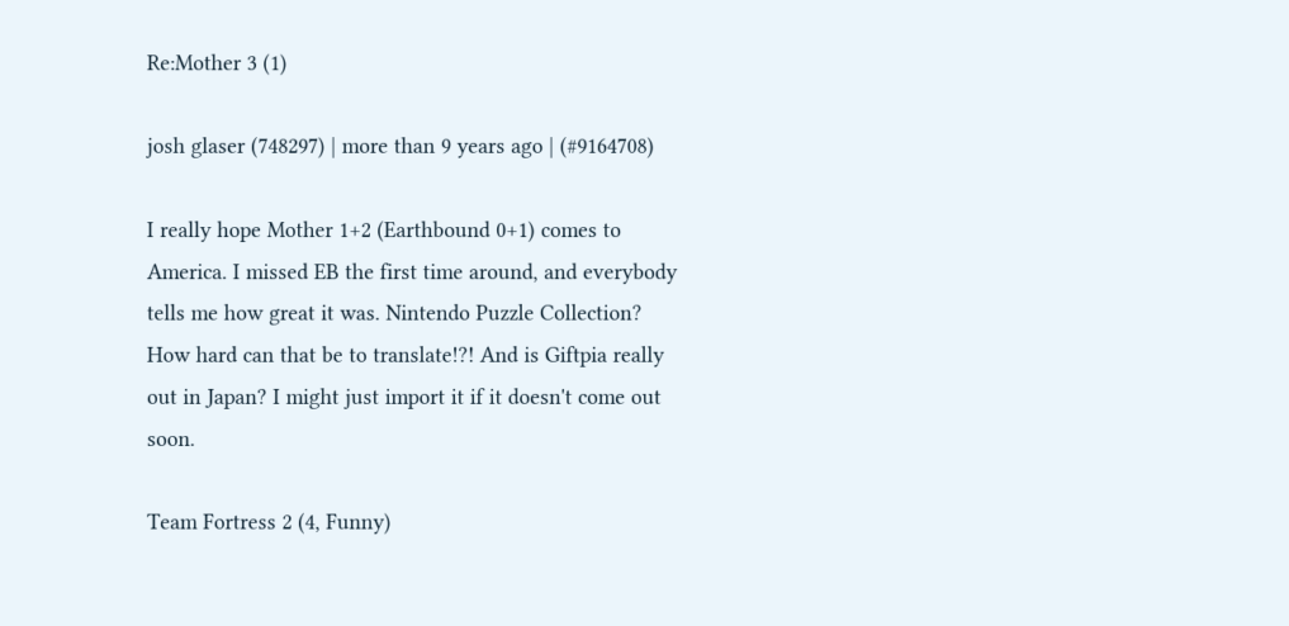Re:Mother 3 (1)

josh glaser (748297) | more than 9 years ago | (#9164708)

I really hope Mother 1+2 (Earthbound 0+1) comes to America. I missed EB the first time around, and everybody tells me how great it was. Nintendo Puzzle Collection? How hard can that be to translate!?! And is Giftpia really out in Japan? I might just import it if it doesn't come out soon.

Team Fortress 2 (4, Funny)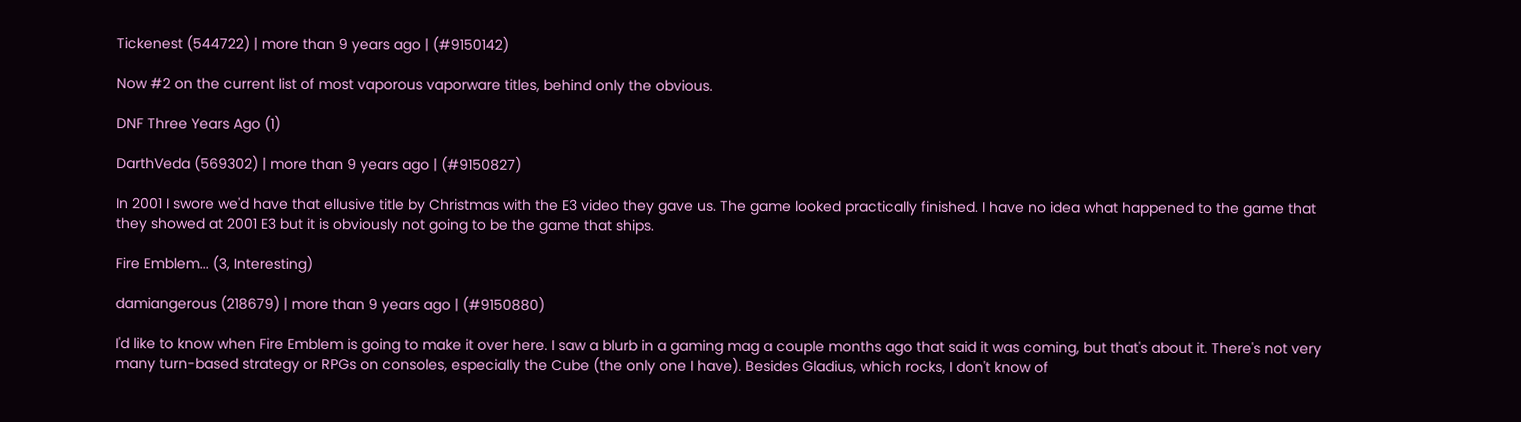Tickenest (544722) | more than 9 years ago | (#9150142)

Now #2 on the current list of most vaporous vaporware titles, behind only the obvious.

DNF Three Years Ago (1)

DarthVeda (569302) | more than 9 years ago | (#9150827)

In 2001 I swore we'd have that ellusive title by Christmas with the E3 video they gave us. The game looked practically finished. I have no idea what happened to the game that they showed at 2001 E3 but it is obviously not going to be the game that ships.

Fire Emblem... (3, Interesting)

damiangerous (218679) | more than 9 years ago | (#9150880)

I'd like to know when Fire Emblem is going to make it over here. I saw a blurb in a gaming mag a couple months ago that said it was coming, but that's about it. There's not very many turn-based strategy or RPGs on consoles, especially the Cube (the only one I have). Besides Gladius, which rocks, I don't know of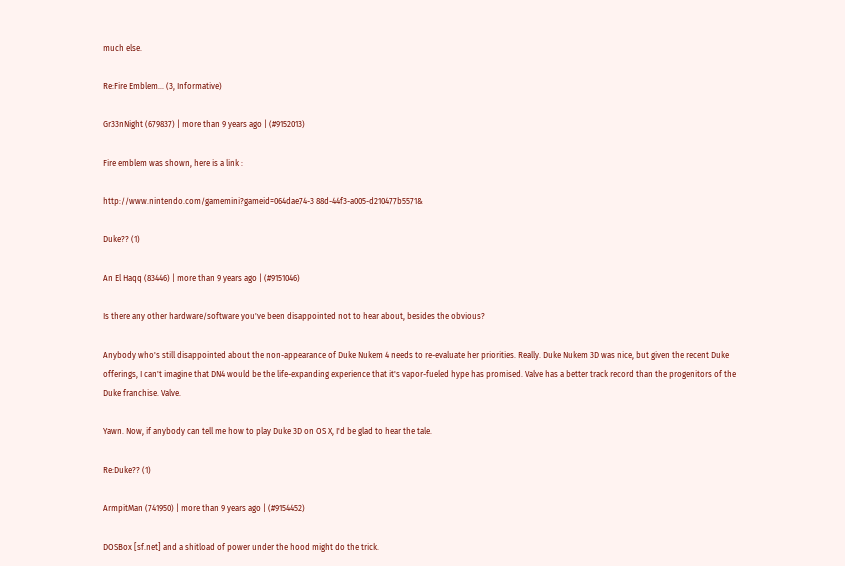much else.

Re:Fire Emblem... (3, Informative)

Gr33nNight (679837) | more than 9 years ago | (#9152013)

Fire emblem was shown, here is a link :

http://www.nintendo.com/gamemini?gameid=064dae74-3 88d-44f3-a005-d210477b5571&

Duke?? (1)

An El Haqq (83446) | more than 9 years ago | (#9151046)

Is there any other hardware/software you've been disappointed not to hear about, besides the obvious?

Anybody who's still disappointed about the non-appearance of Duke Nukem 4 needs to re-evaluate her priorities. Really. Duke Nukem 3D was nice, but given the recent Duke offerings, I can't imagine that DN4 would be the life-expanding experience that it's vapor-fueled hype has promised. Valve has a better track record than the progenitors of the Duke franchise. Valve.

Yawn. Now, if anybody can tell me how to play Duke 3D on OS X, I'd be glad to hear the tale.

Re:Duke?? (1)

ArmpitMan (741950) | more than 9 years ago | (#9154452)

DOSBox [sf.net] and a shitload of power under the hood might do the trick.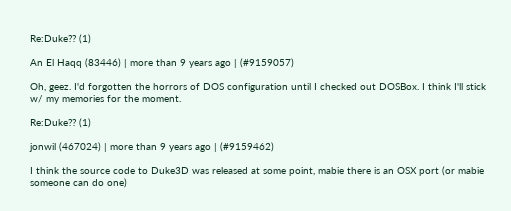Re:Duke?? (1)

An El Haqq (83446) | more than 9 years ago | (#9159057)

Oh, geez. I'd forgotten the horrors of DOS configuration until I checked out DOSBox. I think I'll stick w/ my memories for the moment.

Re:Duke?? (1)

jonwil (467024) | more than 9 years ago | (#9159462)

I think the source code to Duke3D was released at some point, mabie there is an OSX port (or mabie someone can do one)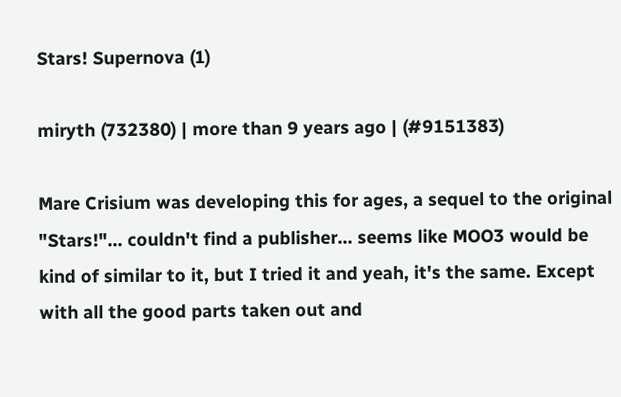Stars! Supernova (1)

miryth (732380) | more than 9 years ago | (#9151383)

Mare Crisium was developing this for ages, a sequel to the original "Stars!"... couldn't find a publisher... seems like MOO3 would be kind of similar to it, but I tried it and yeah, it's the same. Except with all the good parts taken out and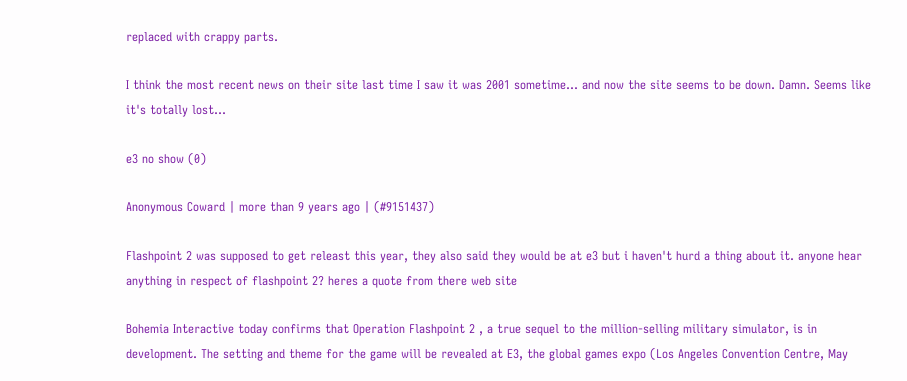replaced with crappy parts.

I think the most recent news on their site last time I saw it was 2001 sometime... and now the site seems to be down. Damn. Seems like it's totally lost...

e3 no show (0)

Anonymous Coward | more than 9 years ago | (#9151437)

Flashpoint 2 was supposed to get releast this year, they also said they would be at e3 but i haven't hurd a thing about it. anyone hear anything in respect of flashpoint 2? heres a quote from there web site

Bohemia Interactive today confirms that Operation Flashpoint 2 , a true sequel to the million-selling military simulator, is in development. The setting and theme for the game will be revealed at E3, the global games expo (Los Angeles Convention Centre, May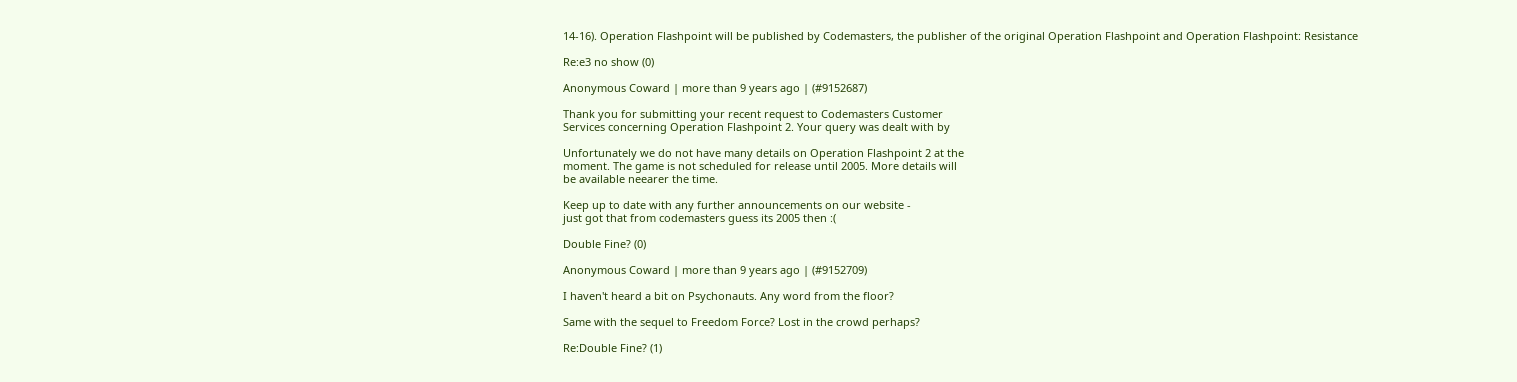14-16). Operation Flashpoint will be published by Codemasters, the publisher of the original Operation Flashpoint and Operation Flashpoint: Resistance

Re:e3 no show (0)

Anonymous Coward | more than 9 years ago | (#9152687)

Thank you for submitting your recent request to Codemasters Customer
Services concerning Operation Flashpoint 2. Your query was dealt with by

Unfortunately we do not have many details on Operation Flashpoint 2 at the
moment. The game is not scheduled for release until 2005. More details will
be available neearer the time.

Keep up to date with any further announcements on our website -
just got that from codemasters guess its 2005 then :(

Double Fine? (0)

Anonymous Coward | more than 9 years ago | (#9152709)

I haven't heard a bit on Psychonauts. Any word from the floor?

Same with the sequel to Freedom Force? Lost in the crowd perhaps?

Re:Double Fine? (1)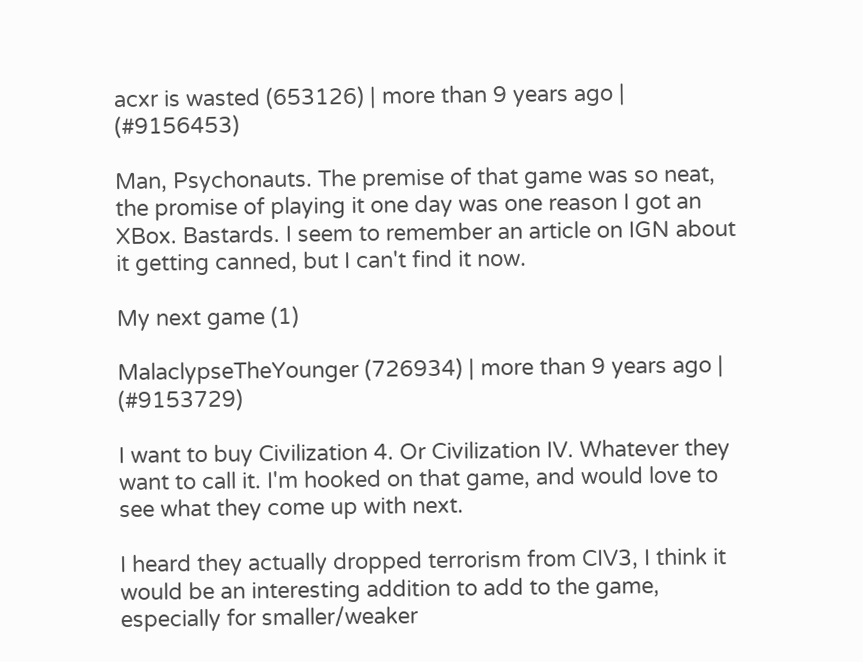acxr is wasted (653126) | more than 9 years ago | (#9156453)

Man, Psychonauts. The premise of that game was so neat, the promise of playing it one day was one reason I got an XBox. Bastards. I seem to remember an article on IGN about it getting canned, but I can't find it now.

My next game (1)

MalaclypseTheYounger (726934) | more than 9 years ago | (#9153729)

I want to buy Civilization 4. Or Civilization IV. Whatever they want to call it. I'm hooked on that game, and would love to see what they come up with next.

I heard they actually dropped terrorism from CIV3, I think it would be an interesting addition to add to the game, especially for smaller/weaker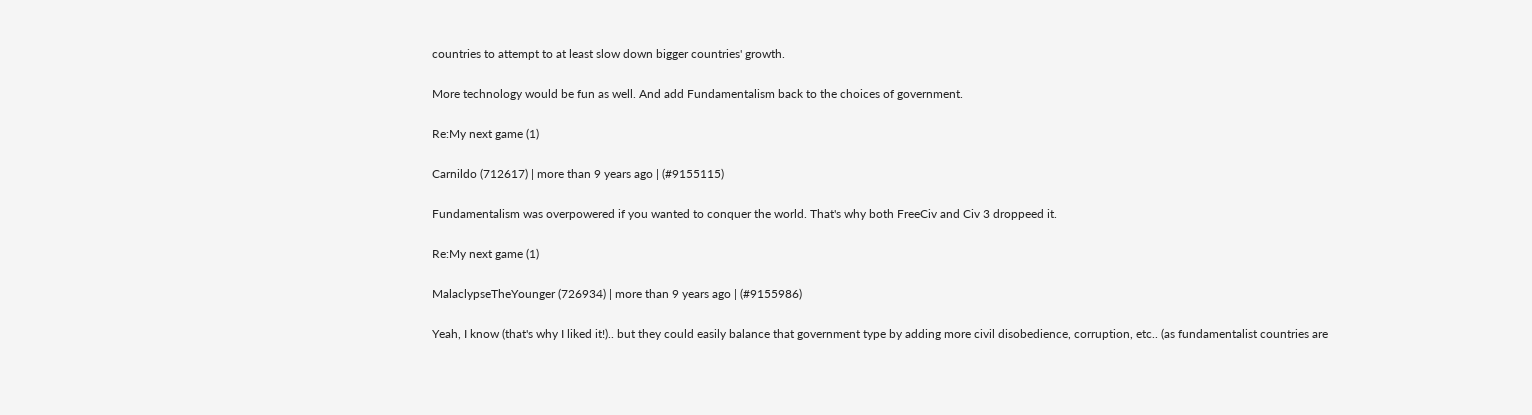countries to attempt to at least slow down bigger countries' growth.

More technology would be fun as well. And add Fundamentalism back to the choices of government.

Re:My next game (1)

Carnildo (712617) | more than 9 years ago | (#9155115)

Fundamentalism was overpowered if you wanted to conquer the world. That's why both FreeCiv and Civ 3 droppeed it.

Re:My next game (1)

MalaclypseTheYounger (726934) | more than 9 years ago | (#9155986)

Yeah, I know (that's why I liked it!).. but they could easily balance that government type by adding more civil disobedience, corruption, etc.. (as fundamentalist countries are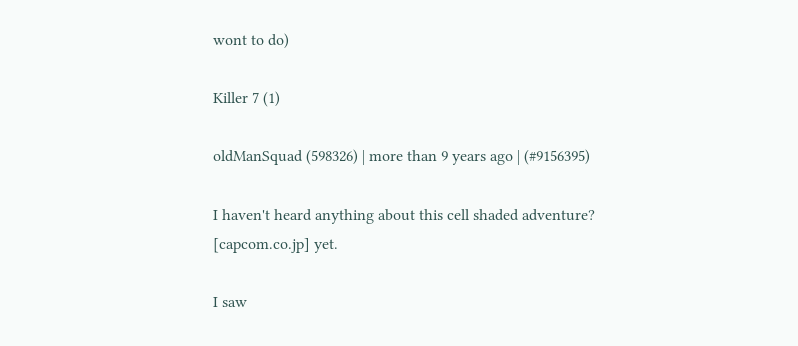wont to do)

Killer 7 (1)

oldManSquad (598326) | more than 9 years ago | (#9156395)

I haven't heard anything about this cell shaded adventure? [capcom.co.jp] yet.

I saw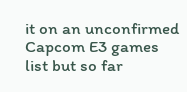it on an unconfirmed Capcom E3 games list but so far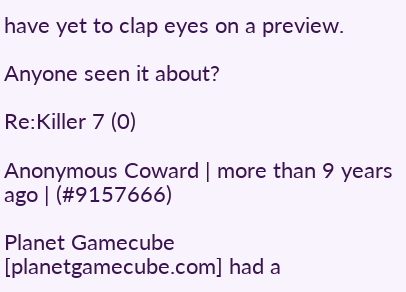have yet to clap eyes on a preview.

Anyone seen it about?

Re:Killer 7 (0)

Anonymous Coward | more than 9 years ago | (#9157666)

Planet Gamecube [planetgamecube.com] had a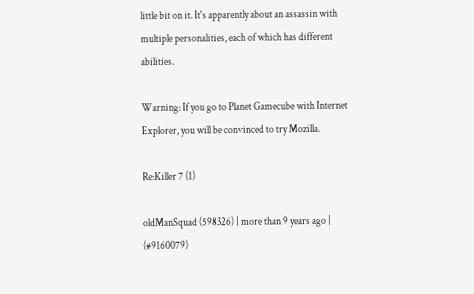little bit on it. It's apparently about an assassin with multiple personalities, each of which has different abilities.

Warning: If you go to Planet Gamecube with Internet Explorer, you will be convinced to try Mozilla.

Re:Killer 7 (1)

oldManSquad (598326) | more than 9 years ago | (#9160079)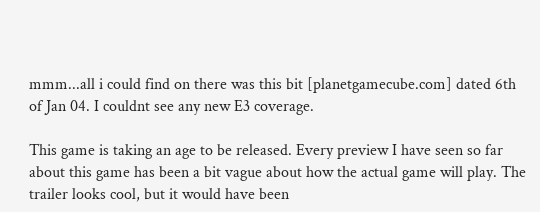mmm...all i could find on there was this bit [planetgamecube.com] dated 6th of Jan 04. I couldnt see any new E3 coverage.

This game is taking an age to be released. Every preview I have seen so far about this game has been a bit vague about how the actual game will play. The trailer looks cool, but it would have been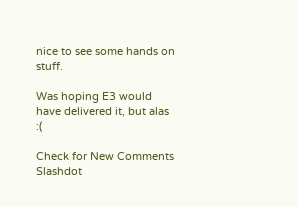nice to see some hands on stuff.

Was hoping E3 would have delivered it, but alas :(

Check for New Comments
Slashdot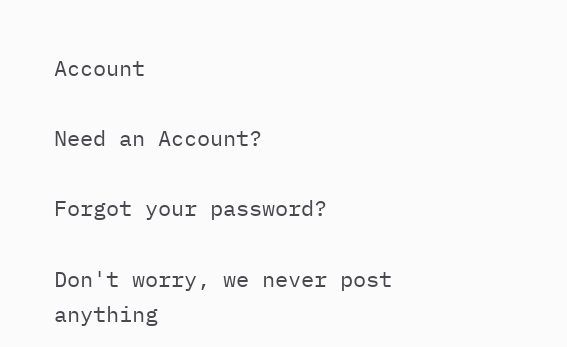Account

Need an Account?

Forgot your password?

Don't worry, we never post anything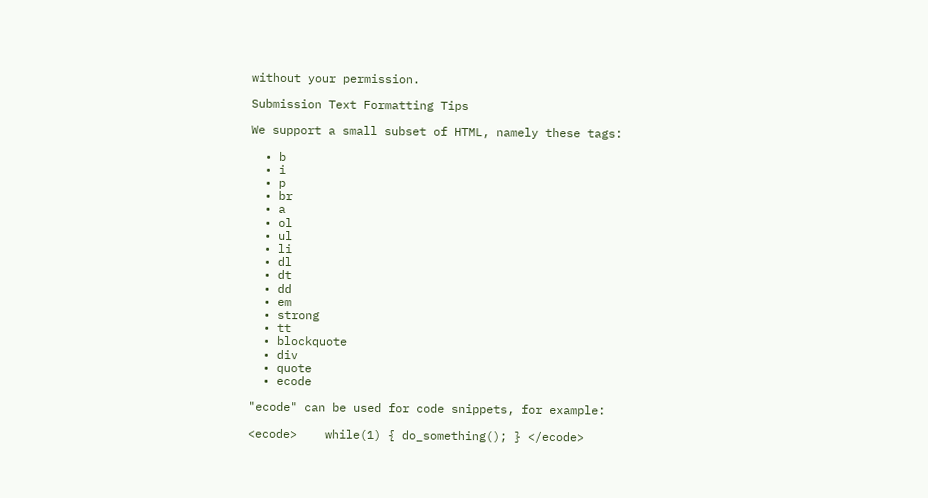without your permission.

Submission Text Formatting Tips

We support a small subset of HTML, namely these tags:

  • b
  • i
  • p
  • br
  • a
  • ol
  • ul
  • li
  • dl
  • dt
  • dd
  • em
  • strong
  • tt
  • blockquote
  • div
  • quote
  • ecode

"ecode" can be used for code snippets, for example:

<ecode>    while(1) { do_something(); } </ecode>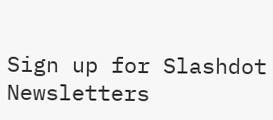Sign up for Slashdot Newsletters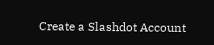Create a Slashdot Account